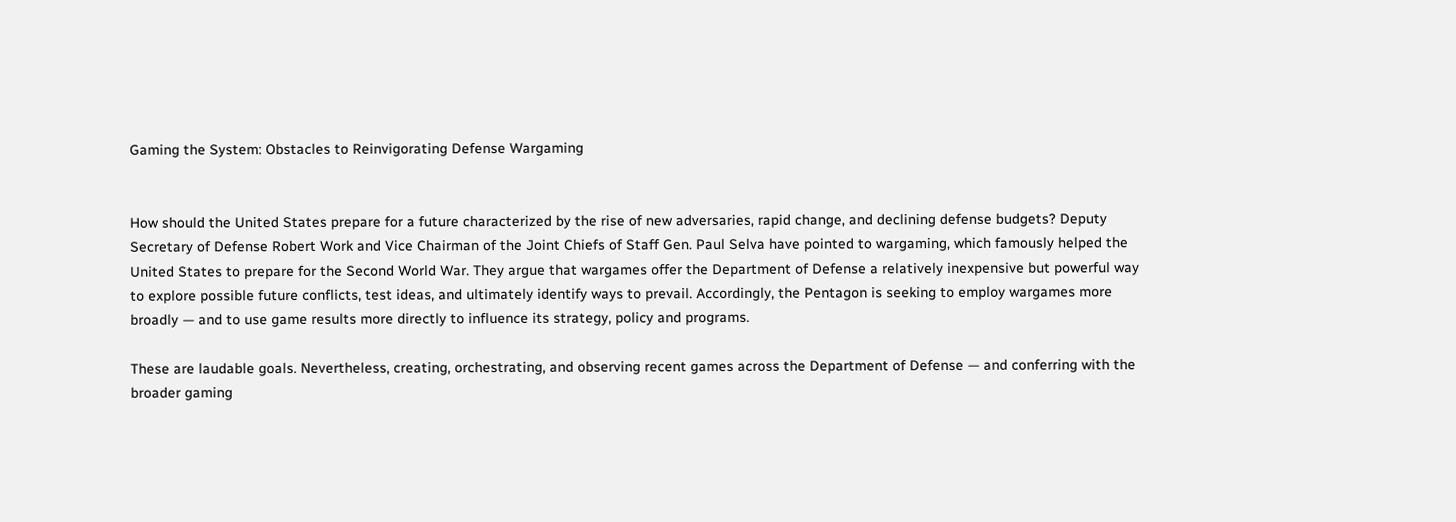Gaming the System: Obstacles to Reinvigorating Defense Wargaming


How should the United States prepare for a future characterized by the rise of new adversaries, rapid change, and declining defense budgets? Deputy Secretary of Defense Robert Work and Vice Chairman of the Joint Chiefs of Staff Gen. Paul Selva have pointed to wargaming, which famously helped the United States to prepare for the Second World War. They argue that wargames offer the Department of Defense a relatively inexpensive but powerful way to explore possible future conflicts, test ideas, and ultimately identify ways to prevail. Accordingly, the Pentagon is seeking to employ wargames more broadly — and to use game results more directly to influence its strategy, policy and programs.

These are laudable goals. Nevertheless, creating, orchestrating, and observing recent games across the Department of Defense — and conferring with the broader gaming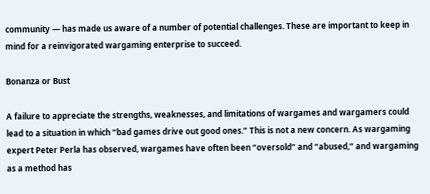community — has made us aware of a number of potential challenges. These are important to keep in mind for a reinvigorated wargaming enterprise to succeed.

Bonanza or Bust

A failure to appreciate the strengths, weaknesses, and limitations of wargames and wargamers could lead to a situation in which “bad games drive out good ones.” This is not a new concern. As wargaming expert Peter Perla has observed, wargames have often been “oversold” and “abused,” and wargaming as a method has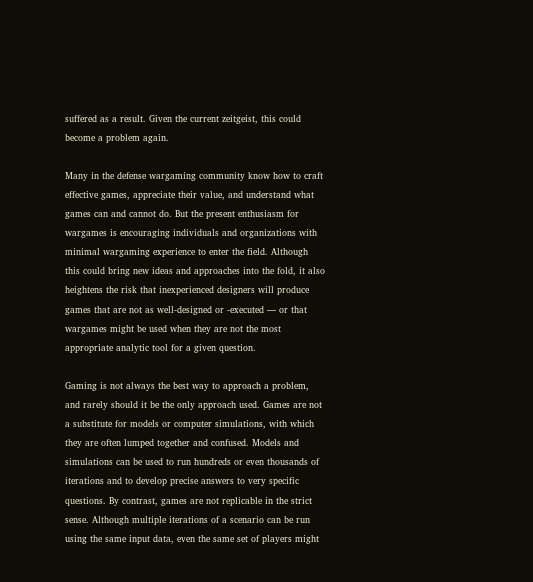suffered as a result. Given the current zeitgeist, this could become a problem again.

Many in the defense wargaming community know how to craft effective games, appreciate their value, and understand what games can and cannot do. But the present enthusiasm for wargames is encouraging individuals and organizations with minimal wargaming experience to enter the field. Although this could bring new ideas and approaches into the fold, it also heightens the risk that inexperienced designers will produce games that are not as well-designed or -executed — or that wargames might be used when they are not the most appropriate analytic tool for a given question.

Gaming is not always the best way to approach a problem, and rarely should it be the only approach used. Games are not a substitute for models or computer simulations, with which they are often lumped together and confused. Models and simulations can be used to run hundreds or even thousands of iterations and to develop precise answers to very specific questions. By contrast, games are not replicable in the strict sense. Although multiple iterations of a scenario can be run using the same input data, even the same set of players might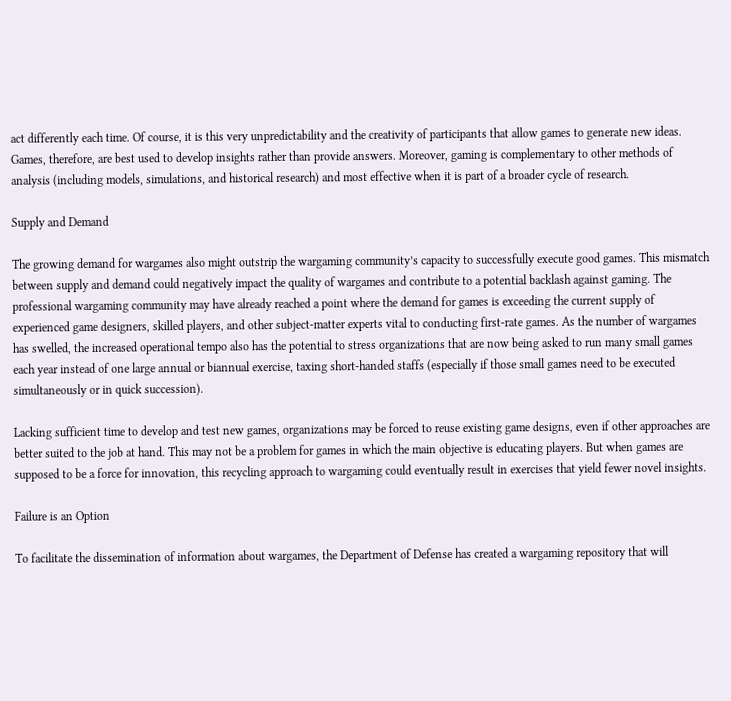act differently each time. Of course, it is this very unpredictability and the creativity of participants that allow games to generate new ideas. Games, therefore, are best used to develop insights rather than provide answers. Moreover, gaming is complementary to other methods of analysis (including models, simulations, and historical research) and most effective when it is part of a broader cycle of research.

Supply and Demand

The growing demand for wargames also might outstrip the wargaming community’s capacity to successfully execute good games. This mismatch between supply and demand could negatively impact the quality of wargames and contribute to a potential backlash against gaming. The professional wargaming community may have already reached a point where the demand for games is exceeding the current supply of experienced game designers, skilled players, and other subject-matter experts vital to conducting first-rate games. As the number of wargames has swelled, the increased operational tempo also has the potential to stress organizations that are now being asked to run many small games each year instead of one large annual or biannual exercise, taxing short-handed staffs (especially if those small games need to be executed simultaneously or in quick succession).

Lacking sufficient time to develop and test new games, organizations may be forced to reuse existing game designs, even if other approaches are better suited to the job at hand. This may not be a problem for games in which the main objective is educating players. But when games are supposed to be a force for innovation, this recycling approach to wargaming could eventually result in exercises that yield fewer novel insights.

Failure is an Option

To facilitate the dissemination of information about wargames, the Department of Defense has created a wargaming repository that will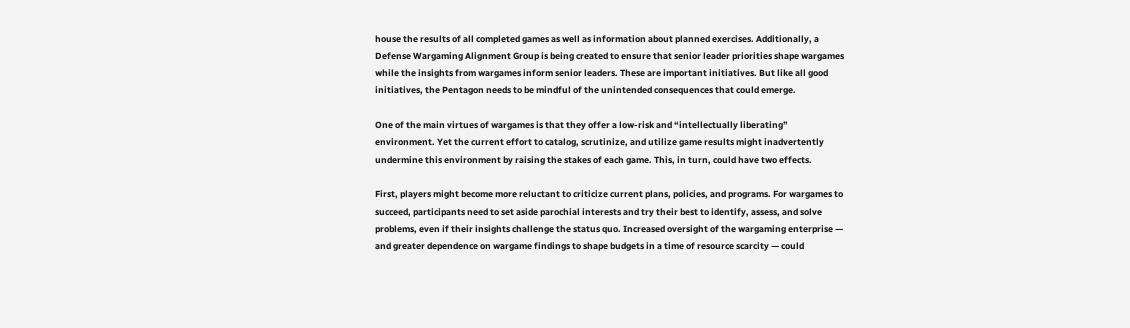house the results of all completed games as well as information about planned exercises. Additionally, a Defense Wargaming Alignment Group is being created to ensure that senior leader priorities shape wargames while the insights from wargames inform senior leaders. These are important initiatives. But like all good initiatives, the Pentagon needs to be mindful of the unintended consequences that could emerge.

One of the main virtues of wargames is that they offer a low-risk and “intellectually liberating” environment. Yet the current effort to catalog, scrutinize, and utilize game results might inadvertently undermine this environment by raising the stakes of each game. This, in turn, could have two effects.

First, players might become more reluctant to criticize current plans, policies, and programs. For wargames to succeed, participants need to set aside parochial interests and try their best to identify, assess, and solve problems, even if their insights challenge the status quo. Increased oversight of the wargaming enterprise — and greater dependence on wargame findings to shape budgets in a time of resource scarcity — could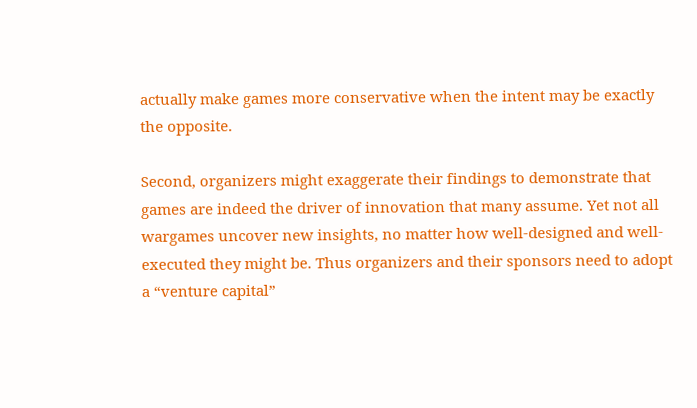actually make games more conservative when the intent may be exactly the opposite.

Second, organizers might exaggerate their findings to demonstrate that games are indeed the driver of innovation that many assume. Yet not all wargames uncover new insights, no matter how well-designed and well-executed they might be. Thus organizers and their sponsors need to adopt a “venture capital”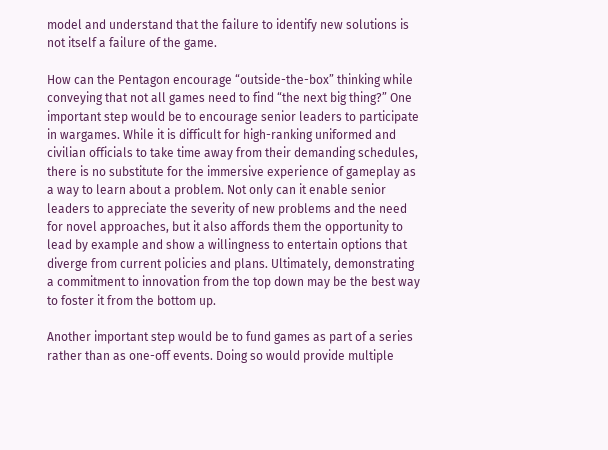model and understand that the failure to identify new solutions is not itself a failure of the game.

How can the Pentagon encourage “outside-the-box” thinking while conveying that not all games need to find “the next big thing?” One important step would be to encourage senior leaders to participate in wargames. While it is difficult for high-ranking uniformed and civilian officials to take time away from their demanding schedules, there is no substitute for the immersive experience of gameplay as a way to learn about a problem. Not only can it enable senior leaders to appreciate the severity of new problems and the need for novel approaches, but it also affords them the opportunity to lead by example and show a willingness to entertain options that diverge from current policies and plans. Ultimately, demonstrating a commitment to innovation from the top down may be the best way to foster it from the bottom up.

Another important step would be to fund games as part of a series rather than as one-off events. Doing so would provide multiple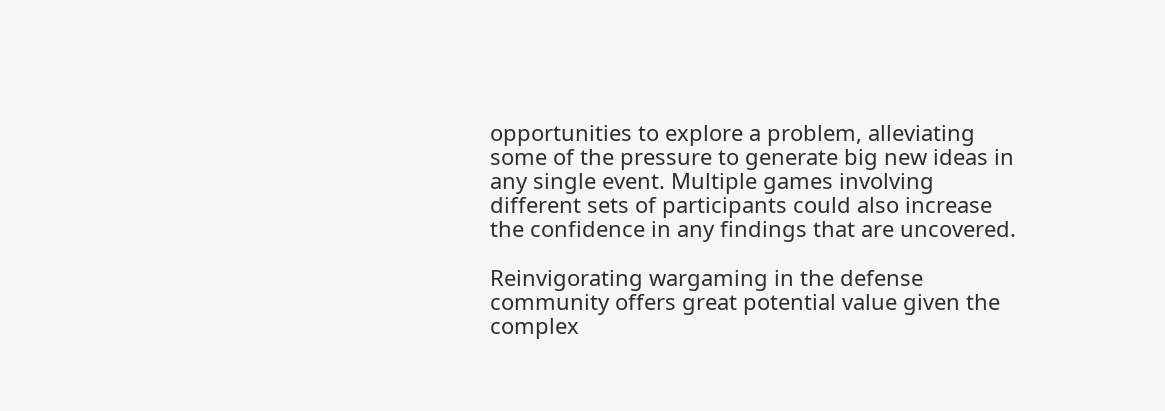opportunities to explore a problem, alleviating some of the pressure to generate big new ideas in any single event. Multiple games involving different sets of participants could also increase the confidence in any findings that are uncovered.

Reinvigorating wargaming in the defense community offers great potential value given the complex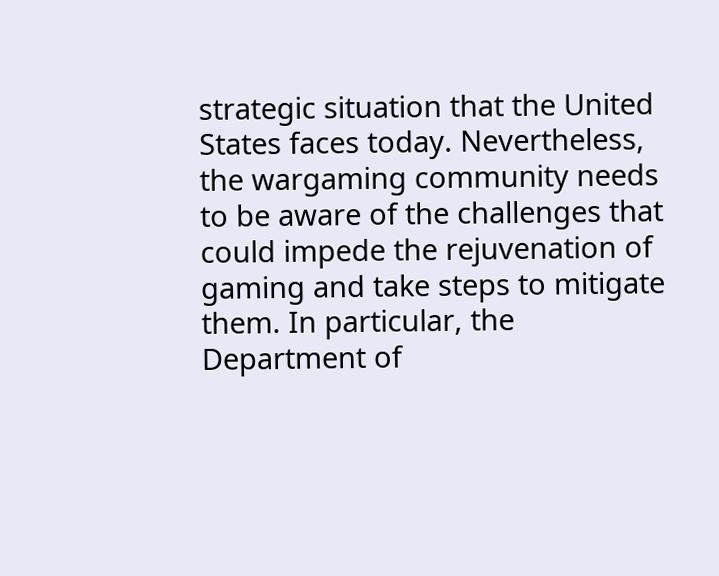strategic situation that the United States faces today. Nevertheless, the wargaming community needs to be aware of the challenges that could impede the rejuvenation of gaming and take steps to mitigate them. In particular, the Department of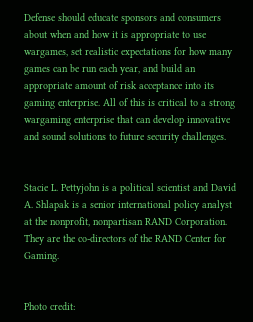Defense should educate sponsors and consumers about when and how it is appropriate to use wargames, set realistic expectations for how many games can be run each year, and build an appropriate amount of risk acceptance into its gaming enterprise. All of this is critical to a strong wargaming enterprise that can develop innovative and sound solutions to future security challenges.


Stacie L. Pettyjohn is a political scientist and David A. Shlapak is a senior international policy analyst at the nonprofit, nonpartisan RAND Corporation. They are the co-directors of the RAND Center for Gaming.


Photo credit: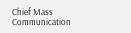Chief Mass Communication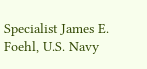Specialist James E. Foehl, U.S. Navy